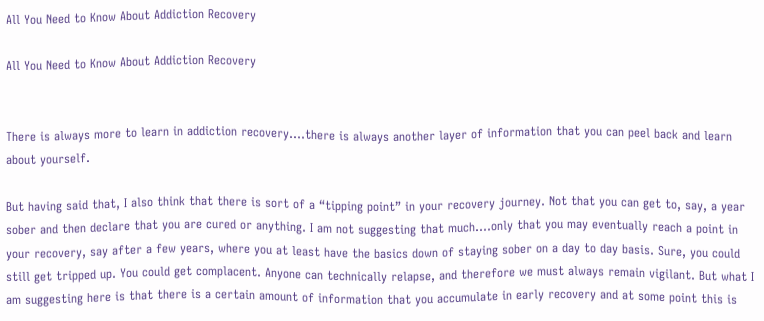All You Need to Know About Addiction Recovery

All You Need to Know About Addiction Recovery


There is always more to learn in addiction recovery….there is always another layer of information that you can peel back and learn about yourself.

But having said that, I also think that there is sort of a “tipping point” in your recovery journey. Not that you can get to, say, a year sober and then declare that you are cured or anything. I am not suggesting that much….only that you may eventually reach a point in your recovery, say after a few years, where you at least have the basics down of staying sober on a day to day basis. Sure, you could still get tripped up. You could get complacent. Anyone can technically relapse, and therefore we must always remain vigilant. But what I am suggesting here is that there is a certain amount of information that you accumulate in early recovery and at some point this is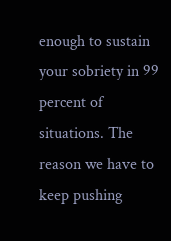enough to sustain your sobriety in 99 percent of situations. The reason we have to keep pushing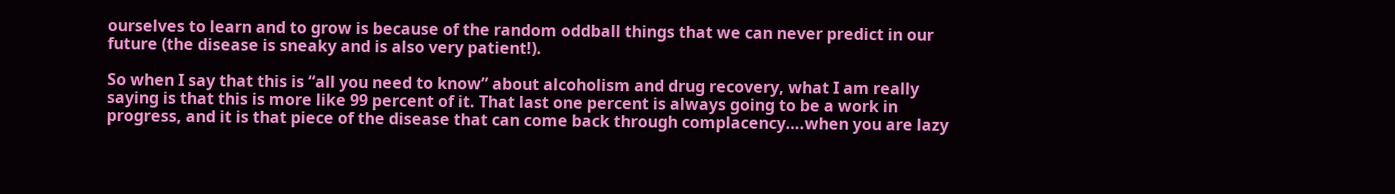ourselves to learn and to grow is because of the random oddball things that we can never predict in our future (the disease is sneaky and is also very patient!).

So when I say that this is “all you need to know” about alcoholism and drug recovery, what I am really saying is that this is more like 99 percent of it. That last one percent is always going to be a work in progress, and it is that piece of the disease that can come back through complacency….when you are lazy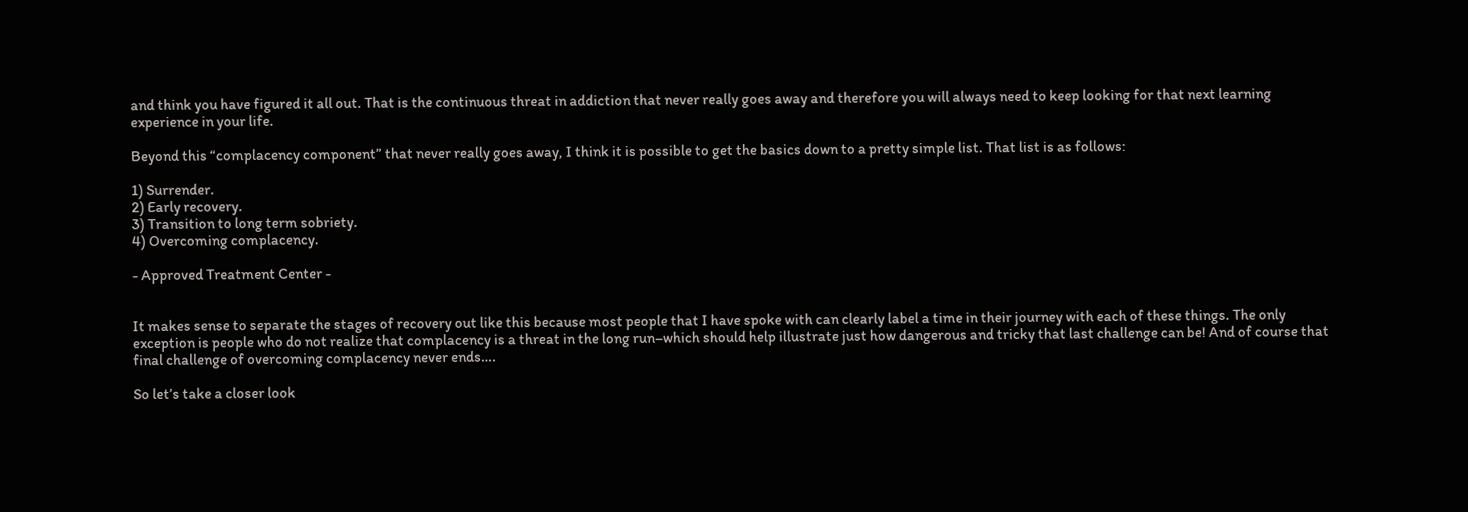and think you have figured it all out. That is the continuous threat in addiction that never really goes away and therefore you will always need to keep looking for that next learning experience in your life.

Beyond this “complacency component” that never really goes away, I think it is possible to get the basics down to a pretty simple list. That list is as follows:

1) Surrender.
2) Early recovery.
3) Transition to long term sobriety.
4) Overcoming complacency.

- Approved Treatment Center -


It makes sense to separate the stages of recovery out like this because most people that I have spoke with can clearly label a time in their journey with each of these things. The only exception is people who do not realize that complacency is a threat in the long run–which should help illustrate just how dangerous and tricky that last challenge can be! And of course that final challenge of overcoming complacency never ends….

So let’s take a closer look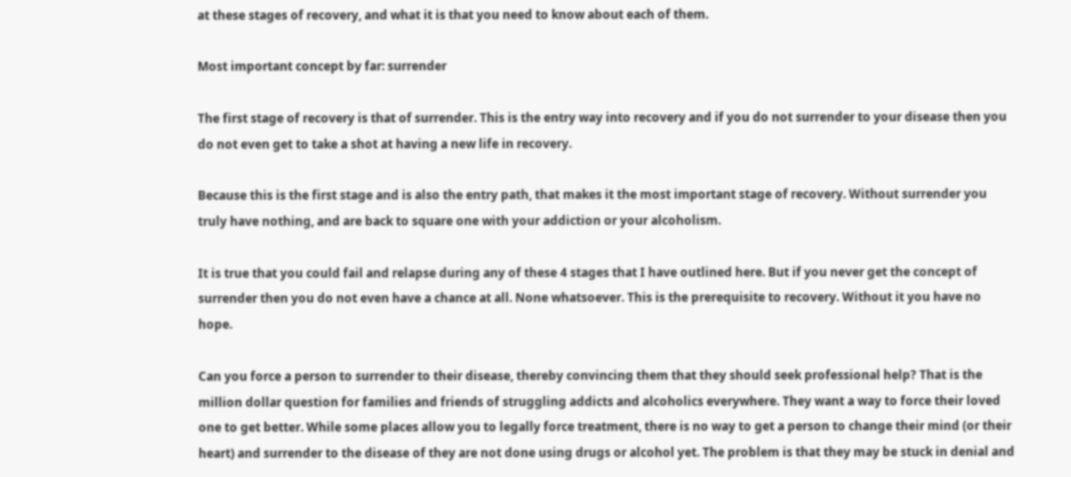at these stages of recovery, and what it is that you need to know about each of them.

Most important concept by far: surrender

The first stage of recovery is that of surrender. This is the entry way into recovery and if you do not surrender to your disease then you do not even get to take a shot at having a new life in recovery.

Because this is the first stage and is also the entry path, that makes it the most important stage of recovery. Without surrender you truly have nothing, and are back to square one with your addiction or your alcoholism.

It is true that you could fail and relapse during any of these 4 stages that I have outlined here. But if you never get the concept of surrender then you do not even have a chance at all. None whatsoever. This is the prerequisite to recovery. Without it you have no hope.

Can you force a person to surrender to their disease, thereby convincing them that they should seek professional help? That is the million dollar question for families and friends of struggling addicts and alcoholics everywhere. They want a way to force their loved one to get better. While some places allow you to legally force treatment, there is no way to get a person to change their mind (or their heart) and surrender to the disease of they are not done using drugs or alcohol yet. The problem is that they may be stuck in denial and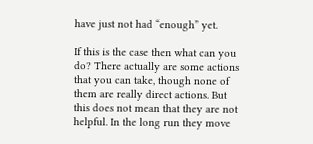have just not had “enough” yet.

If this is the case then what can you do? There actually are some actions that you can take, though none of them are really direct actions. But this does not mean that they are not helpful. In the long run they move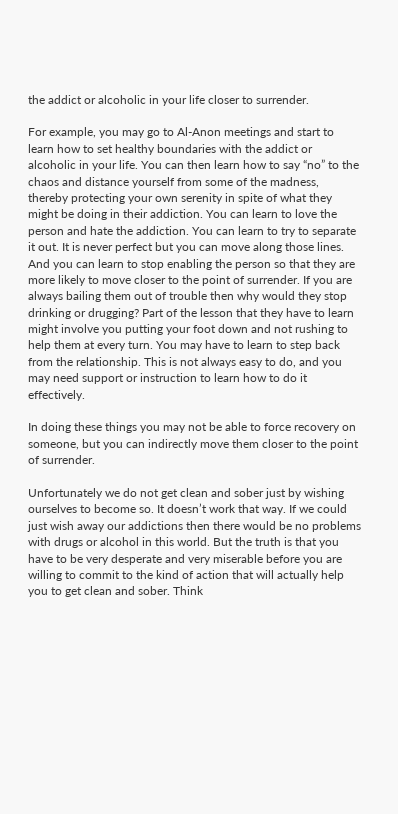the addict or alcoholic in your life closer to surrender.

For example, you may go to Al-Anon meetings and start to learn how to set healthy boundaries with the addict or alcoholic in your life. You can then learn how to say “no” to the chaos and distance yourself from some of the madness, thereby protecting your own serenity in spite of what they might be doing in their addiction. You can learn to love the person and hate the addiction. You can learn to try to separate it out. It is never perfect but you can move along those lines. And you can learn to stop enabling the person so that they are more likely to move closer to the point of surrender. If you are always bailing them out of trouble then why would they stop drinking or drugging? Part of the lesson that they have to learn might involve you putting your foot down and not rushing to help them at every turn. You may have to learn to step back from the relationship. This is not always easy to do, and you may need support or instruction to learn how to do it effectively.

In doing these things you may not be able to force recovery on someone, but you can indirectly move them closer to the point of surrender.

Unfortunately we do not get clean and sober just by wishing ourselves to become so. It doesn’t work that way. If we could just wish away our addictions then there would be no problems with drugs or alcohol in this world. But the truth is that you have to be very desperate and very miserable before you are willing to commit to the kind of action that will actually help you to get clean and sober. Think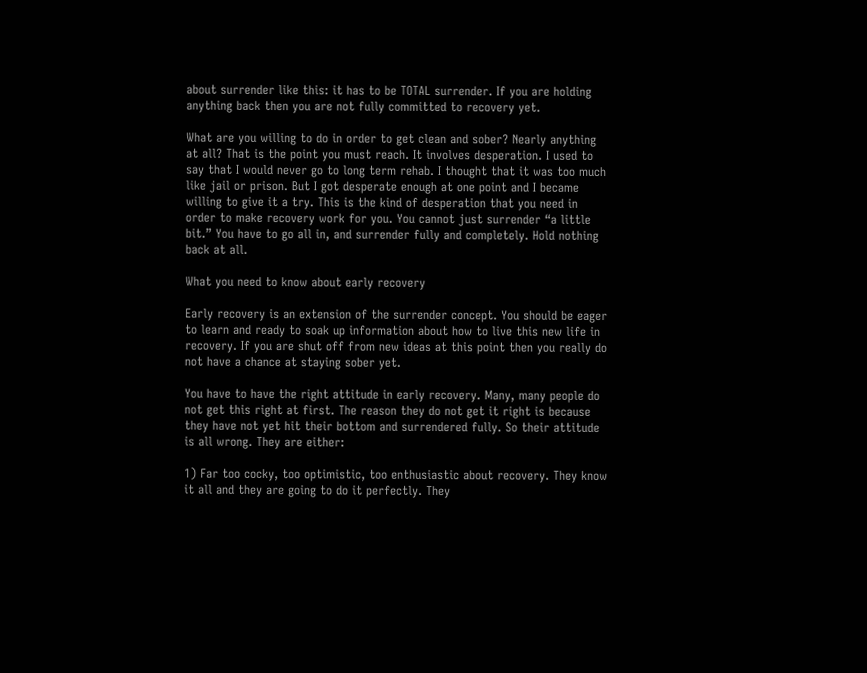about surrender like this: it has to be TOTAL surrender. If you are holding anything back then you are not fully committed to recovery yet.

What are you willing to do in order to get clean and sober? Nearly anything at all? That is the point you must reach. It involves desperation. I used to say that I would never go to long term rehab. I thought that it was too much like jail or prison. But I got desperate enough at one point and I became willing to give it a try. This is the kind of desperation that you need in order to make recovery work for you. You cannot just surrender “a little bit.” You have to go all in, and surrender fully and completely. Hold nothing back at all.

What you need to know about early recovery

Early recovery is an extension of the surrender concept. You should be eager to learn and ready to soak up information about how to live this new life in recovery. If you are shut off from new ideas at this point then you really do not have a chance at staying sober yet.

You have to have the right attitude in early recovery. Many, many people do not get this right at first. The reason they do not get it right is because they have not yet hit their bottom and surrendered fully. So their attitude is all wrong. They are either:

1) Far too cocky, too optimistic, too enthusiastic about recovery. They know it all and they are going to do it perfectly. They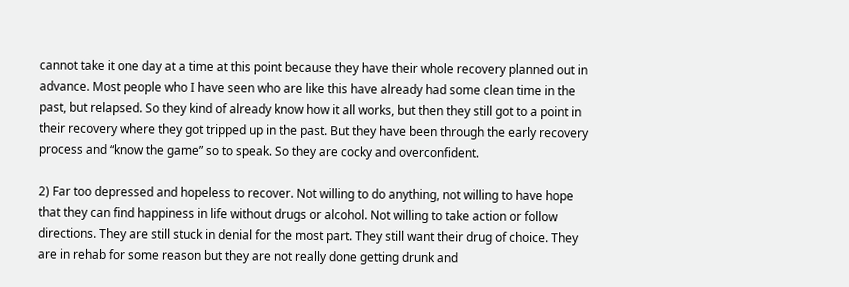cannot take it one day at a time at this point because they have their whole recovery planned out in advance. Most people who I have seen who are like this have already had some clean time in the past, but relapsed. So they kind of already know how it all works, but then they still got to a point in their recovery where they got tripped up in the past. But they have been through the early recovery process and “know the game” so to speak. So they are cocky and overconfident.

2) Far too depressed and hopeless to recover. Not willing to do anything, not willing to have hope that they can find happiness in life without drugs or alcohol. Not willing to take action or follow directions. They are still stuck in denial for the most part. They still want their drug of choice. They are in rehab for some reason but they are not really done getting drunk and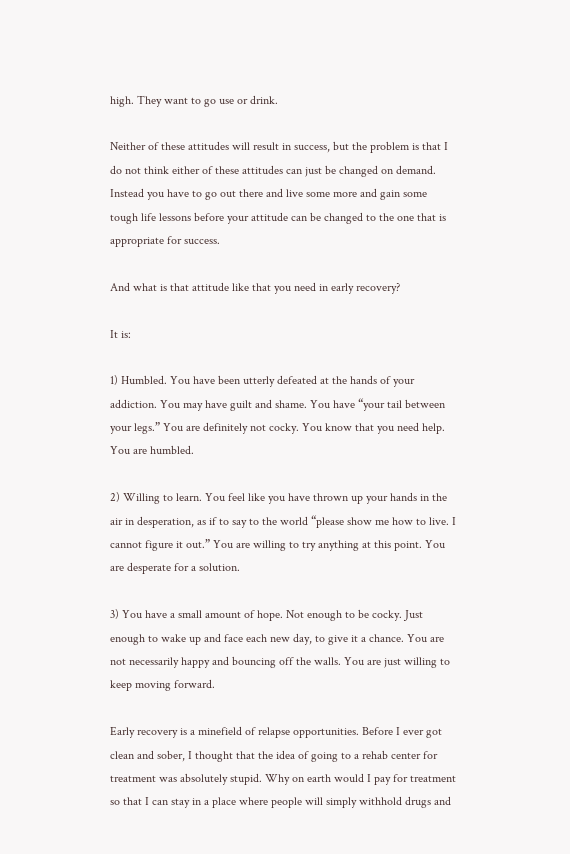high. They want to go use or drink.

Neither of these attitudes will result in success, but the problem is that I do not think either of these attitudes can just be changed on demand. Instead you have to go out there and live some more and gain some tough life lessons before your attitude can be changed to the one that is appropriate for success.

And what is that attitude like that you need in early recovery?

It is:

1) Humbled. You have been utterly defeated at the hands of your addiction. You may have guilt and shame. You have “your tail between your legs.” You are definitely not cocky. You know that you need help. You are humbled.

2) Willing to learn. You feel like you have thrown up your hands in the air in desperation, as if to say to the world “please show me how to live. I cannot figure it out.” You are willing to try anything at this point. You are desperate for a solution.

3) You have a small amount of hope. Not enough to be cocky. Just enough to wake up and face each new day, to give it a chance. You are not necessarily happy and bouncing off the walls. You are just willing to keep moving forward.

Early recovery is a minefield of relapse opportunities. Before I ever got clean and sober, I thought that the idea of going to a rehab center for treatment was absolutely stupid. Why on earth would I pay for treatment so that I can stay in a place where people will simply withhold drugs and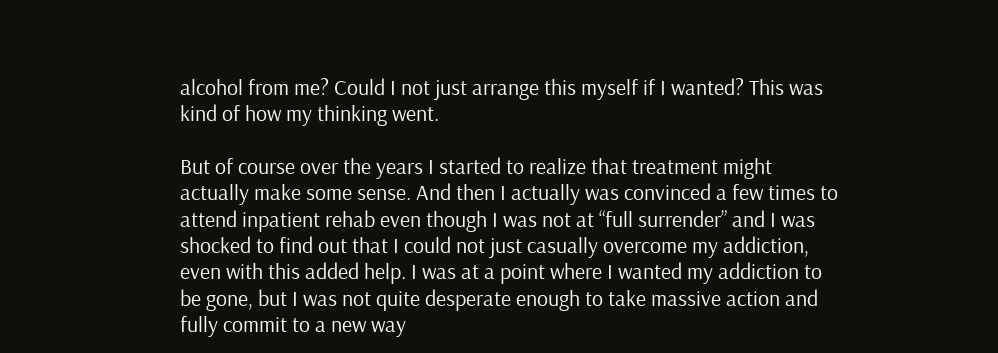alcohol from me? Could I not just arrange this myself if I wanted? This was kind of how my thinking went.

But of course over the years I started to realize that treatment might actually make some sense. And then I actually was convinced a few times to attend inpatient rehab even though I was not at “full surrender” and I was shocked to find out that I could not just casually overcome my addiction, even with this added help. I was at a point where I wanted my addiction to be gone, but I was not quite desperate enough to take massive action and fully commit to a new way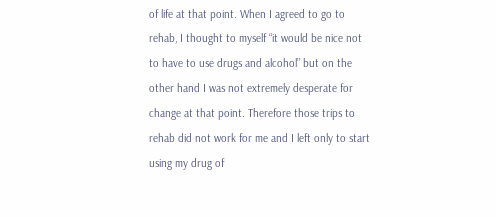of life at that point. When I agreed to go to rehab, I thought to myself “it would be nice not to have to use drugs and alcohol” but on the other hand I was not extremely desperate for change at that point. Therefore those trips to rehab did not work for me and I left only to start using my drug of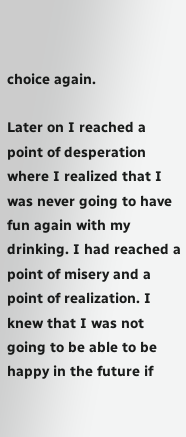choice again.

Later on I reached a point of desperation where I realized that I was never going to have fun again with my drinking. I had reached a point of misery and a point of realization. I knew that I was not going to be able to be happy in the future if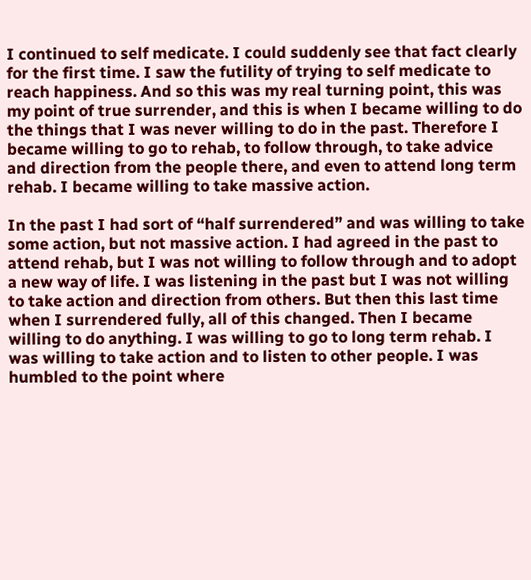I continued to self medicate. I could suddenly see that fact clearly for the first time. I saw the futility of trying to self medicate to reach happiness. And so this was my real turning point, this was my point of true surrender, and this is when I became willing to do the things that I was never willing to do in the past. Therefore I became willing to go to rehab, to follow through, to take advice and direction from the people there, and even to attend long term rehab. I became willing to take massive action.

In the past I had sort of “half surrendered” and was willing to take some action, but not massive action. I had agreed in the past to attend rehab, but I was not willing to follow through and to adopt a new way of life. I was listening in the past but I was not willing to take action and direction from others. But then this last time when I surrendered fully, all of this changed. Then I became willing to do anything. I was willing to go to long term rehab. I was willing to take action and to listen to other people. I was humbled to the point where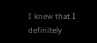I knew that I definitely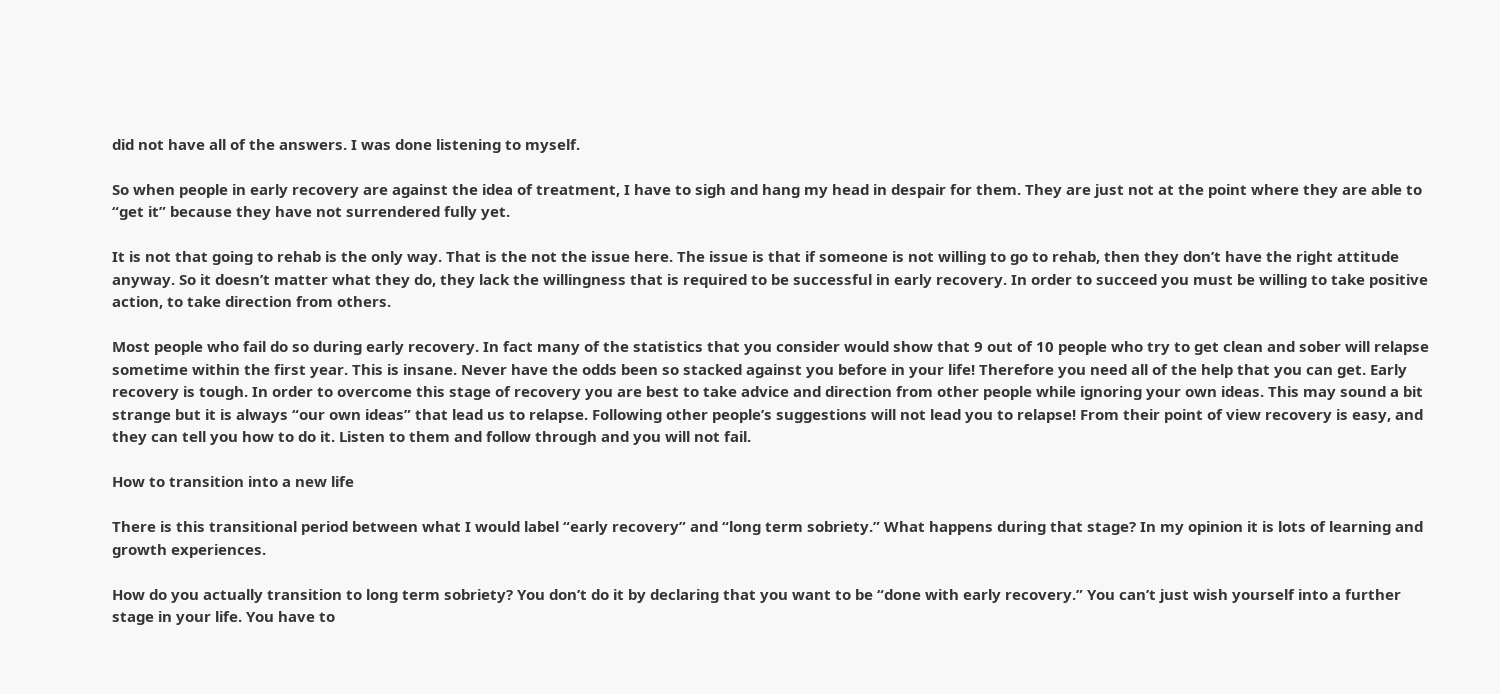did not have all of the answers. I was done listening to myself.

So when people in early recovery are against the idea of treatment, I have to sigh and hang my head in despair for them. They are just not at the point where they are able to “get it” because they have not surrendered fully yet.

It is not that going to rehab is the only way. That is the not the issue here. The issue is that if someone is not willing to go to rehab, then they don’t have the right attitude anyway. So it doesn’t matter what they do, they lack the willingness that is required to be successful in early recovery. In order to succeed you must be willing to take positive action, to take direction from others.

Most people who fail do so during early recovery. In fact many of the statistics that you consider would show that 9 out of 10 people who try to get clean and sober will relapse sometime within the first year. This is insane. Never have the odds been so stacked against you before in your life! Therefore you need all of the help that you can get. Early recovery is tough. In order to overcome this stage of recovery you are best to take advice and direction from other people while ignoring your own ideas. This may sound a bit strange but it is always “our own ideas” that lead us to relapse. Following other people’s suggestions will not lead you to relapse! From their point of view recovery is easy, and they can tell you how to do it. Listen to them and follow through and you will not fail.

How to transition into a new life

There is this transitional period between what I would label “early recovery” and “long term sobriety.” What happens during that stage? In my opinion it is lots of learning and growth experiences.

How do you actually transition to long term sobriety? You don’t do it by declaring that you want to be “done with early recovery.” You can’t just wish yourself into a further stage in your life. You have to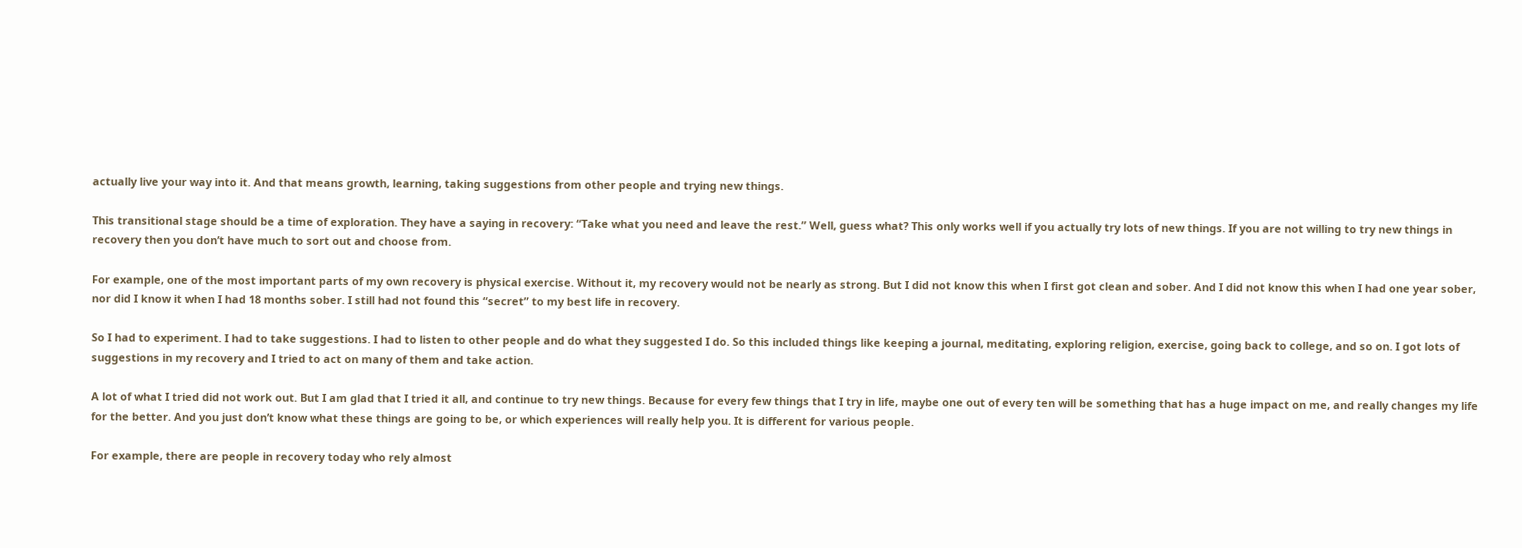actually live your way into it. And that means growth, learning, taking suggestions from other people and trying new things.

This transitional stage should be a time of exploration. They have a saying in recovery: “Take what you need and leave the rest.” Well, guess what? This only works well if you actually try lots of new things. If you are not willing to try new things in recovery then you don’t have much to sort out and choose from.

For example, one of the most important parts of my own recovery is physical exercise. Without it, my recovery would not be nearly as strong. But I did not know this when I first got clean and sober. And I did not know this when I had one year sober, nor did I know it when I had 18 months sober. I still had not found this “secret” to my best life in recovery.

So I had to experiment. I had to take suggestions. I had to listen to other people and do what they suggested I do. So this included things like keeping a journal, meditating, exploring religion, exercise, going back to college, and so on. I got lots of suggestions in my recovery and I tried to act on many of them and take action.

A lot of what I tried did not work out. But I am glad that I tried it all, and continue to try new things. Because for every few things that I try in life, maybe one out of every ten will be something that has a huge impact on me, and really changes my life for the better. And you just don’t know what these things are going to be, or which experiences will really help you. It is different for various people.

For example, there are people in recovery today who rely almost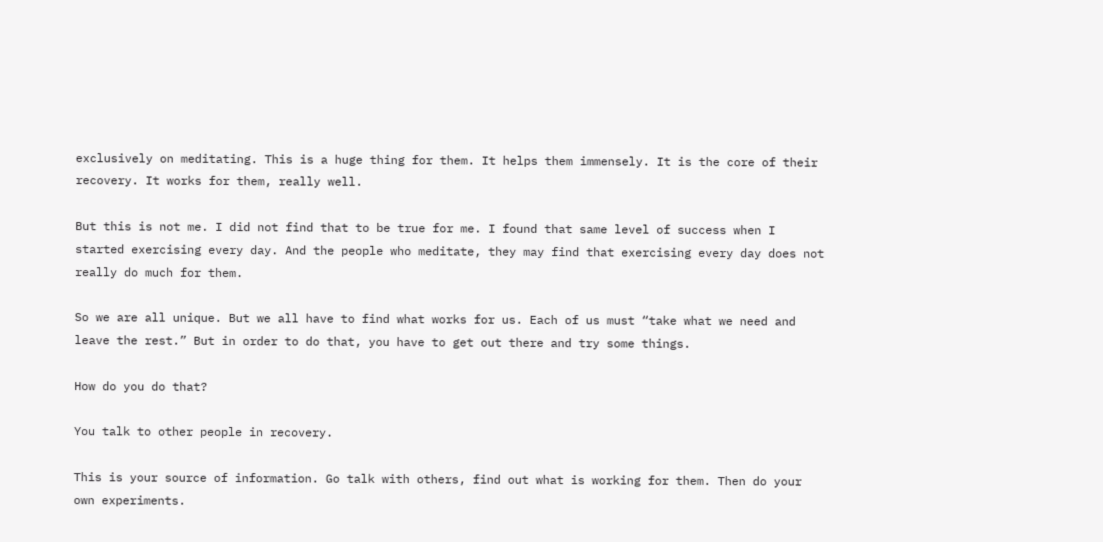exclusively on meditating. This is a huge thing for them. It helps them immensely. It is the core of their recovery. It works for them, really well.

But this is not me. I did not find that to be true for me. I found that same level of success when I started exercising every day. And the people who meditate, they may find that exercising every day does not really do much for them.

So we are all unique. But we all have to find what works for us. Each of us must “take what we need and leave the rest.” But in order to do that, you have to get out there and try some things.

How do you do that?

You talk to other people in recovery.

This is your source of information. Go talk with others, find out what is working for them. Then do your own experiments.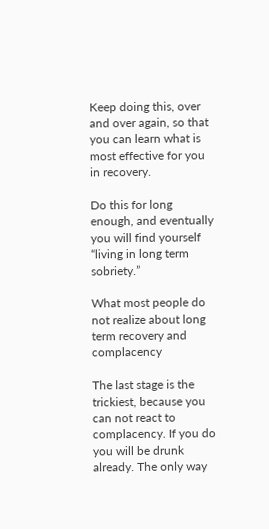Keep doing this, over and over again, so that you can learn what is most effective for you in recovery.

Do this for long enough, and eventually you will find yourself “living in long term sobriety.”

What most people do not realize about long term recovery and complacency

The last stage is the trickiest, because you can not react to complacency. If you do you will be drunk already. The only way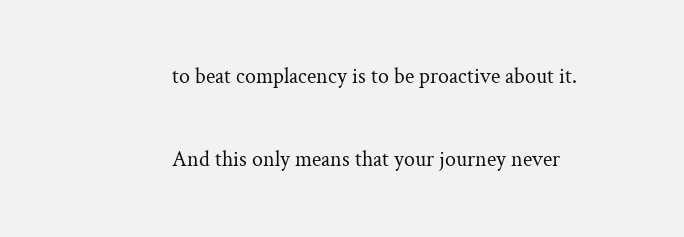to beat complacency is to be proactive about it.

And this only means that your journey never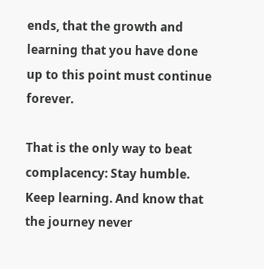ends, that the growth and learning that you have done up to this point must continue forever.

That is the only way to beat complacency: Stay humble. Keep learning. And know that the journey never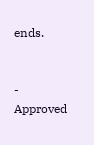ends.


- Approved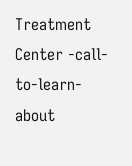Treatment Center -call-to-learn-about